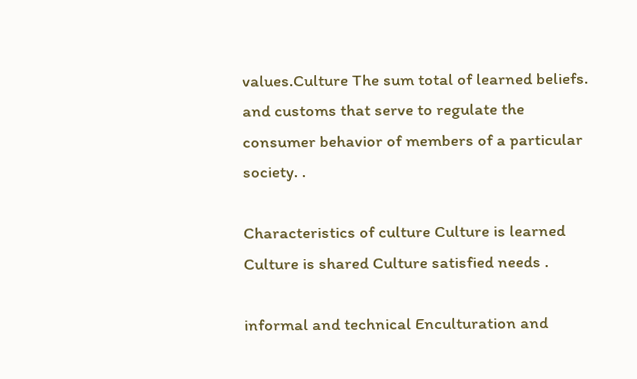values.Culture The sum total of learned beliefs. and customs that serve to regulate the consumer behavior of members of a particular society. .

Characteristics of culture Culture is learned Culture is shared Culture satisfied needs .

informal and technical Enculturation and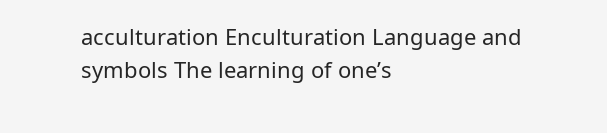acculturation Enculturation Language and symbols The learning of one’s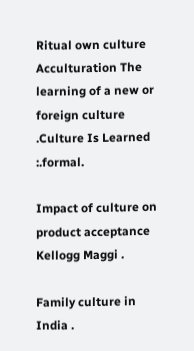Ritual own culture Acculturation The learning of a new or foreign culture .Culture Is Learned :.formal.

Impact of culture on product acceptance Kellogg Maggi .

Family culture in India .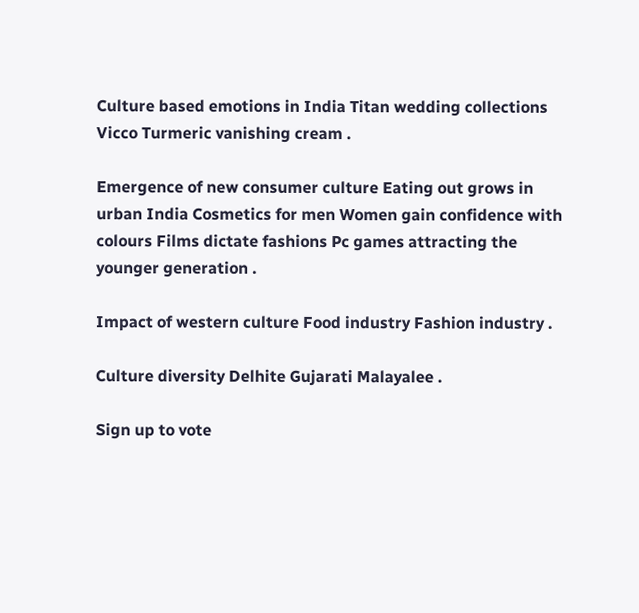Culture based emotions in India Titan wedding collections Vicco Turmeric vanishing cream .

Emergence of new consumer culture Eating out grows in urban India Cosmetics for men Women gain confidence with colours Films dictate fashions Pc games attracting the younger generation .

Impact of western culture Food industry Fashion industry .

Culture diversity Delhite Gujarati Malayalee .

Sign up to vote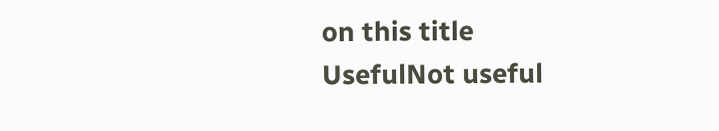on this title
UsefulNot useful